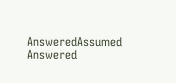AnsweredAssumed Answered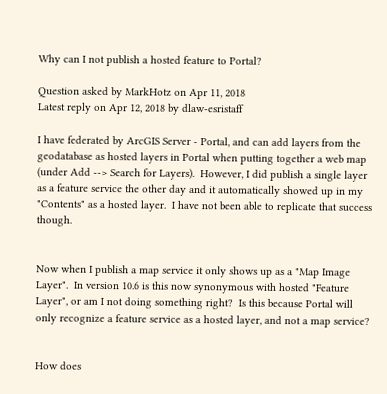Why can I not publish a hosted feature to Portal?

Question asked by MarkHotz on Apr 11, 2018
Latest reply on Apr 12, 2018 by dlaw-esristaff

I have federated by ArcGIS Server - Portal, and can add layers from the geodatabase as hosted layers in Portal when putting together a web map (under Add --> Search for Layers).  However, I did publish a single layer as a feature service the other day and it automatically showed up in my "Contents" as a hosted layer.  I have not been able to replicate that success though.


Now when I publish a map service it only shows up as a "Map Image Layer".  In version 10.6 is this now synonymous with hosted "Feature Layer", or am I not doing something right?  Is this because Portal will only recognize a feature service as a hosted layer, and not a map service?


How does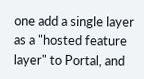one add a single layer as a "hosted feature layer" to Portal, and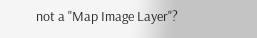not a "Map Image Layer"?